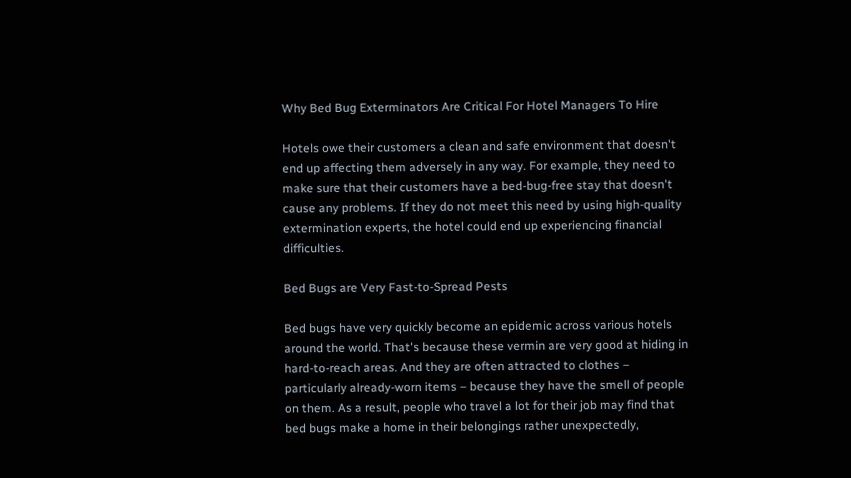Why Bed Bug Exterminators Are Critical For Hotel Managers To Hire

Hotels owe their customers a clean and safe environment that doesn't end up affecting them adversely in any way. For example, they need to make sure that their customers have a bed-bug-free stay that doesn't cause any problems. If they do not meet this need by using high-quality extermination experts, the hotel could end up experiencing financial difficulties.

Bed Bugs are Very Fast-to-Spread Pests

Bed bugs have very quickly become an epidemic across various hotels around the world. That's because these vermin are very good at hiding in hard-to-reach areas. And they are often attracted to clothes – particularly already-worn items – because they have the smell of people on them. As a result, people who travel a lot for their job may find that bed bugs make a home in their belongings rather unexpectedly,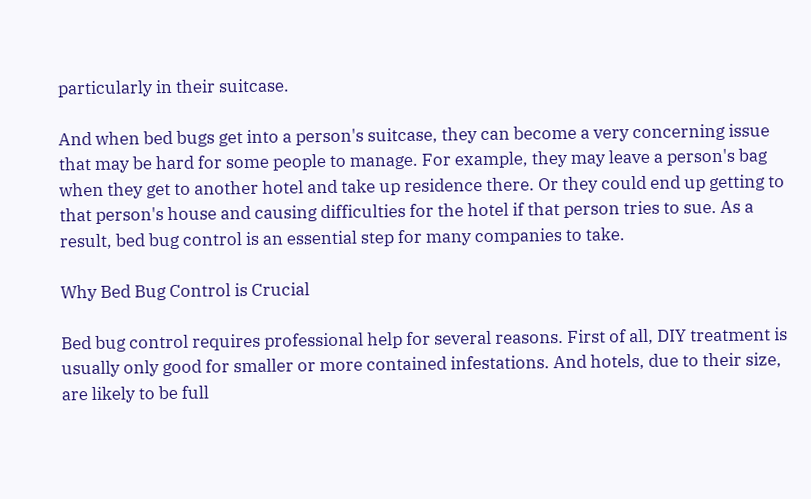particularly in their suitcase.

And when bed bugs get into a person's suitcase, they can become a very concerning issue that may be hard for some people to manage. For example, they may leave a person's bag when they get to another hotel and take up residence there. Or they could end up getting to that person's house and causing difficulties for the hotel if that person tries to sue. As a result, bed bug control is an essential step for many companies to take.

Why Bed Bug Control is Crucial

Bed bug control requires professional help for several reasons. First of all, DIY treatment is usually only good for smaller or more contained infestations. And hotels, due to their size, are likely to be full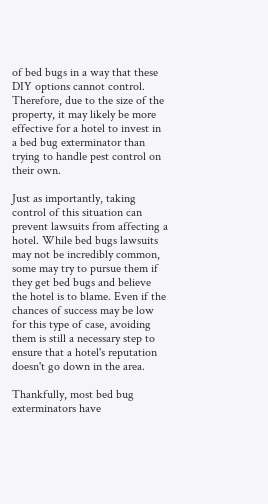of bed bugs in a way that these DIY options cannot control. Therefore, due to the size of the property, it may likely be more effective for a hotel to invest in a bed bug exterminator than trying to handle pest control on their own.

Just as importantly, taking control of this situation can prevent lawsuits from affecting a hotel. While bed bugs lawsuits may not be incredibly common, some may try to pursue them if they get bed bugs and believe the hotel is to blame. Even if the chances of success may be low for this type of case, avoiding them is still a necessary step to ensure that a hotel's reputation doesn't go down in the area.

Thankfully, most bed bug exterminators have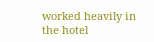worked heavily in the hotel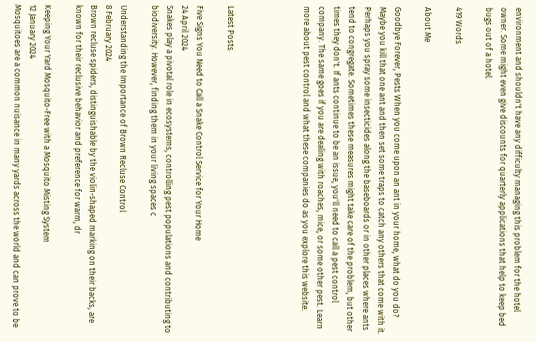environment and shouldn't have any difficulty managing this problem for the hotel owner. Some might even give discounts for quarterly applications that help to keep bed bugs out of a hotel.

419 Words

About Me

Goodbye Forever, Pests When you come upon an ant in your home, what do you do? Maybe you kill that one ant and then set some traps to catch any others that come with it. Perhaps you spray some insecticides along the baseboards or in other places where ants tend to congregate. Sometimes these measures might take care of the problem, but other times they don't. If ants continue to be an issue, you'll need to call a pest control company. The same goes if you are dealing with roaches, mice, or some other pest. Learn more about pest control and what these companies do as you explore this website.




Latest Posts

Five Signs You Need to Call a Snake Control Service for Your Home
24 April 2024
Snakes play a pivotal role in ecosystems, controlling pest populations and contributing to biodiversity. However, finding them in your living spaces c

Understanding the Importance of Brown Recluse Control
8 February 2024
Brown recluse spiders, distinguishable by the violin-shaped marking on their backs, are known for their reclusive behavior and preference for warm, dr

Keeping Your Yard Mosquito-Free with a Mosquito Misting System
12 January 2024
Mosquitoes are a common nuisance in many yards across the world and can prove to be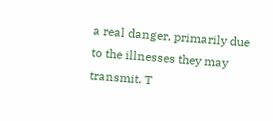a real danger, primarily due to the illnesses they may transmit. T